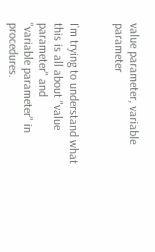value parameter, variable parameter


I`m trying to understand what this is all about "value parameter" and
"variable parameter" in procedures.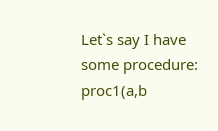Let`s say I have some procedure: proc1(a,b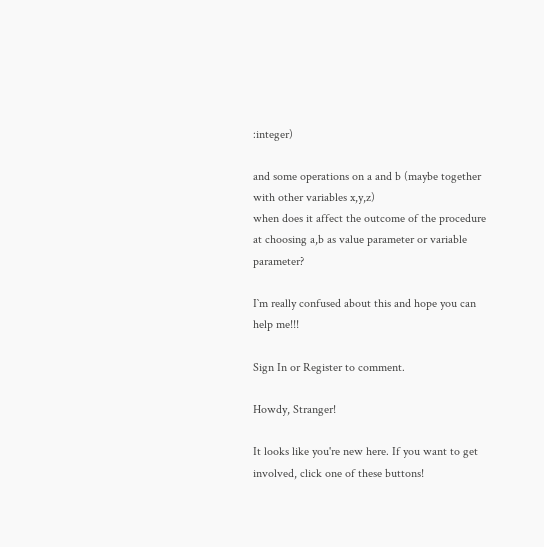:integer)

and some operations on a and b (maybe together with other variables x,y,z)
when does it affect the outcome of the procedure at choosing a,b as value parameter or variable parameter?

I`m really confused about this and hope you can help me!!!

Sign In or Register to comment.

Howdy, Stranger!

It looks like you're new here. If you want to get involved, click one of these buttons!